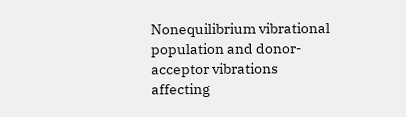Nonequilibrium vibrational population and donor-acceptor vibrations affecting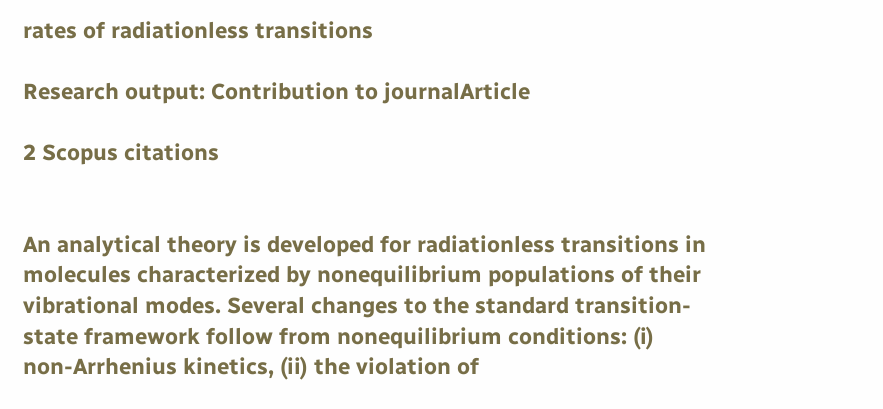rates of radiationless transitions

Research output: Contribution to journalArticle

2 Scopus citations


An analytical theory is developed for radiationless transitions in molecules characterized by nonequilibrium populations of their vibrational modes. Several changes to the standard transition-state framework follow from nonequilibrium conditions: (i) non-Arrhenius kinetics, (ii) the violation of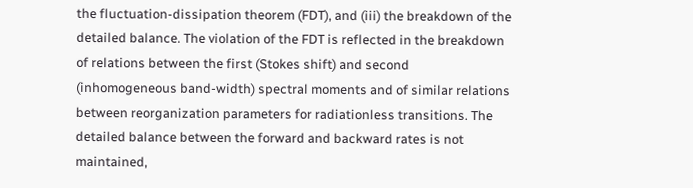the fluctuation-dissipation theorem (FDT), and (iii) the breakdown of the detailed balance. The violation of the FDT is reflected in the breakdown of relations between the first (Stokes shift) and second (inhomogeneous band-width) spectral moments and of similar relations between reorganization parameters for radiationless transitions. The detailed balance between the forward and backward rates is not maintained,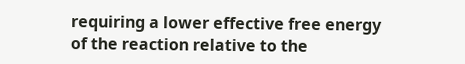requiring a lower effective free energy of the reaction relative to the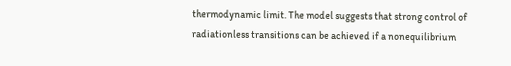thermodynamic limit. The model suggests that strong control of radiationless transitions can be achieved if a nonequilibrium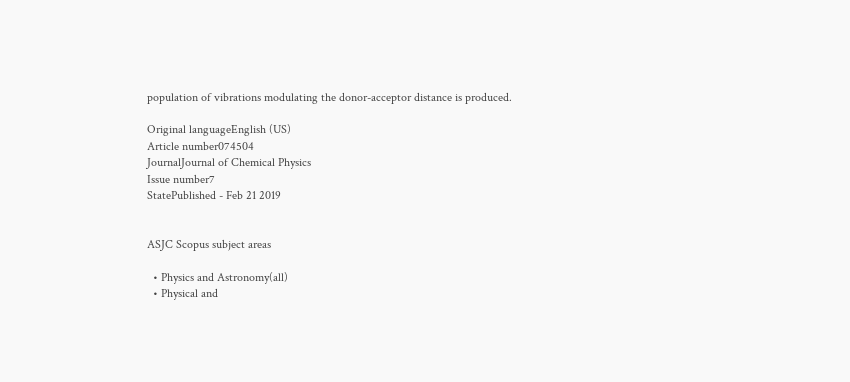population of vibrations modulating the donor-acceptor distance is produced.

Original languageEnglish (US)
Article number074504
JournalJournal of Chemical Physics
Issue number7
StatePublished - Feb 21 2019


ASJC Scopus subject areas

  • Physics and Astronomy(all)
  • Physical and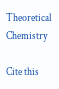Theoretical Chemistry

Cite this